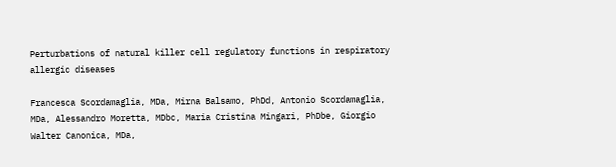Perturbations of natural killer cell regulatory functions in respiratory allergic diseases

Francesca Scordamaglia, MDa, Mirna Balsamo, PhDd, Antonio Scordamaglia, MDa, Alessandro Moretta, MDbc, Maria Cristina Mingari, PhDbe, Giorgio Walter Canonica, MDa,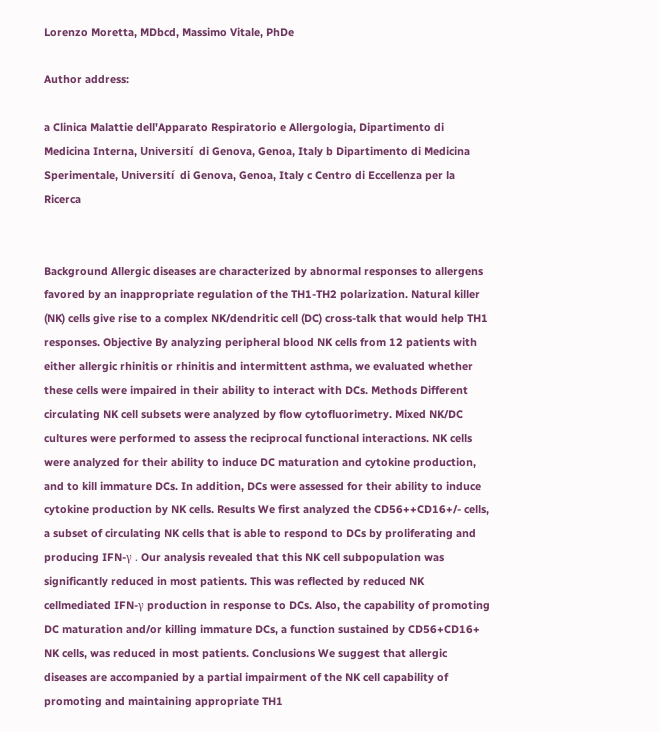Lorenzo Moretta, MDbcd, Massimo Vitale, PhDe

Author address:

a Clinica Malattie dell'Apparato Respiratorio e Allergologia, Dipartimento di Medicina Interna, Universití  di Genova, Genoa, Italy b Dipartimento di Medicina Sperimentale, Universití  di Genova, Genoa, Italy c Centro di Eccellenza per la Ricerca


Background Allergic diseases are characterized by abnormal responses to allergens favored by an inappropriate regulation of the TH1-TH2 polarization. Natural killer (NK) cells give rise to a complex NK/dendritic cell (DC) cross-talk that would help TH1 responses. Objective By analyzing peripheral blood NK cells from 12 patients with either allergic rhinitis or rhinitis and intermittent asthma, we evaluated whether these cells were impaired in their ability to interact with DCs. Methods Different circulating NK cell subsets were analyzed by flow cytofluorimetry. Mixed NK/DC cultures were performed to assess the reciprocal functional interactions. NK cells were analyzed for their ability to induce DC maturation and cytokine production, and to kill immature DCs. In addition, DCs were assessed for their ability to induce cytokine production by NK cells. Results We first analyzed the CD56++CD16+/- cells, a subset of circulating NK cells that is able to respond to DCs by proliferating and producing IFN-γ . Our analysis revealed that this NK cell subpopulation was significantly reduced in most patients. This was reflected by reduced NK cellmediated IFN-γ production in response to DCs. Also, the capability of promoting DC maturation and/or killing immature DCs, a function sustained by CD56+CD16+ NK cells, was reduced in most patients. Conclusions We suggest that allergic diseases are accompanied by a partial impairment of the NK cell capability of promoting and maintaining appropriate TH1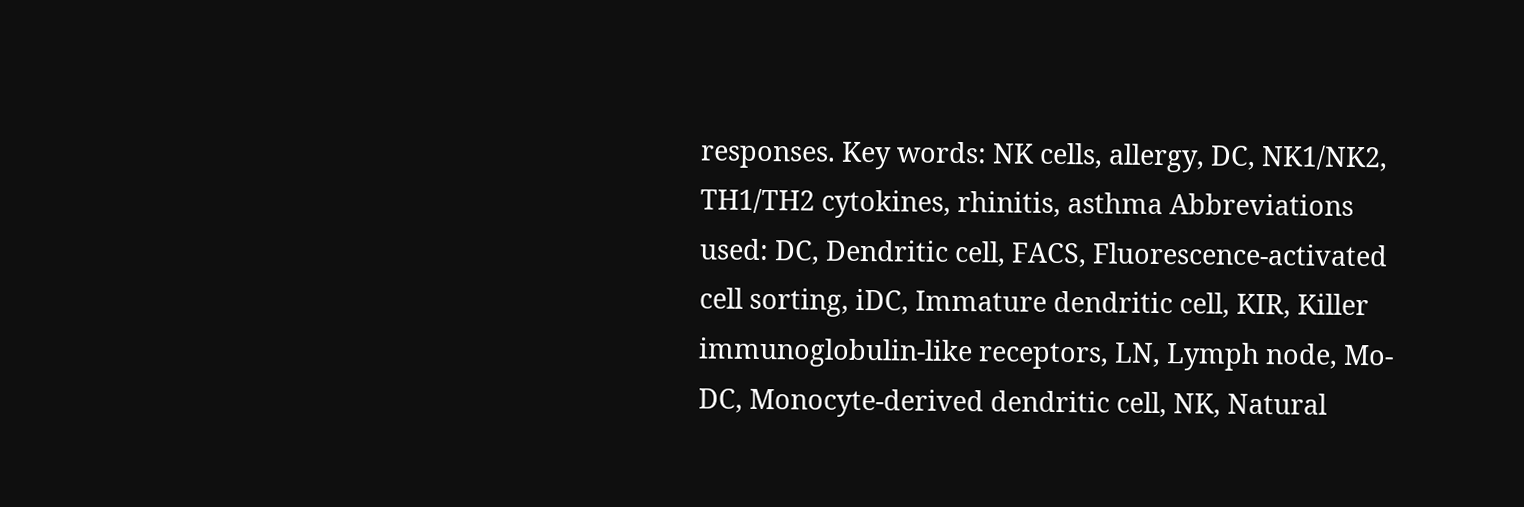responses. Key words: NK cells, allergy, DC, NK1/NK2, TH1/TH2 cytokines, rhinitis, asthma Abbreviations used: DC, Dendritic cell, FACS, Fluorescence-activated cell sorting, iDC, Immature dendritic cell, KIR, Killer immunoglobulin-like receptors, LN, Lymph node, Mo-DC, Monocyte-derived dendritic cell, NK, Natural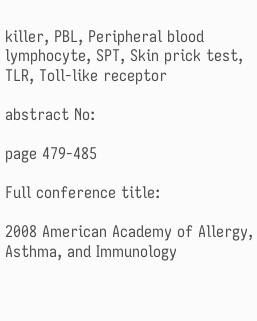killer, PBL, Peripheral blood lymphocyte, SPT, Skin prick test, TLR, Toll-like receptor

abstract No:

page 479-485

Full conference title:

2008 American Academy of Allergy, Asthma, and Immunology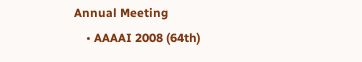Annual Meeting
    • AAAAI 2008 (64th)